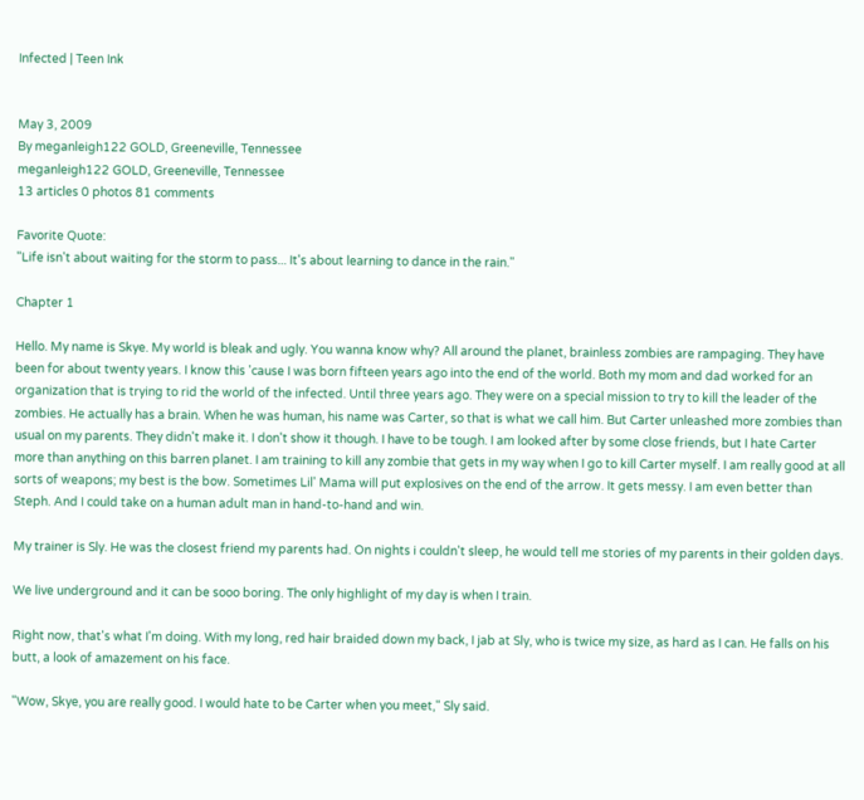Infected | Teen Ink


May 3, 2009
By meganleigh122 GOLD, Greeneville, Tennessee
meganleigh122 GOLD, Greeneville, Tennessee
13 articles 0 photos 81 comments

Favorite Quote:
"Life isn't about waiting for the storm to pass... It's about learning to dance in the rain."

Chapter 1

Hello. My name is Skye. My world is bleak and ugly. You wanna know why? All around the planet, brainless zombies are rampaging. They have been for about twenty years. I know this 'cause I was born fifteen years ago into the end of the world. Both my mom and dad worked for an organization that is trying to rid the world of the infected. Until three years ago. They were on a special mission to try to kill the leader of the zombies. He actually has a brain. When he was human, his name was Carter, so that is what we call him. But Carter unleashed more zombies than usual on my parents. They didn't make it. I don't show it though. I have to be tough. I am looked after by some close friends, but I hate Carter more than anything on this barren planet. I am training to kill any zombie that gets in my way when I go to kill Carter myself. I am really good at all sorts of weapons; my best is the bow. Sometimes Lil' Mama will put explosives on the end of the arrow. It gets messy. I am even better than Steph. And I could take on a human adult man in hand-to-hand and win.

My trainer is Sly. He was the closest friend my parents had. On nights i couldn't sleep, he would tell me stories of my parents in their golden days.

We live underground and it can be sooo boring. The only highlight of my day is when I train.

Right now, that's what I'm doing. With my long, red hair braided down my back, I jab at Sly, who is twice my size, as hard as I can. He falls on his butt, a look of amazement on his face.

"Wow, Skye, you are really good. I would hate to be Carter when you meet," Sly said.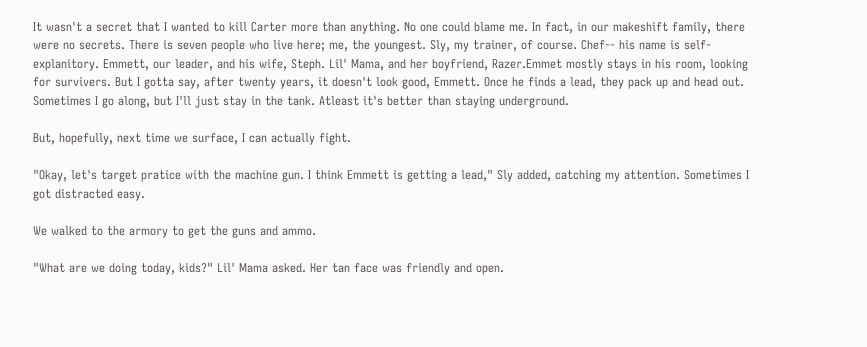It wasn't a secret that I wanted to kill Carter more than anything. No one could blame me. In fact, in our makeshift family, there were no secrets. There is seven people who live here; me, the youngest. Sly, my trainer, of course. Chef-- his name is self-explanitory. Emmett, our leader, and his wife, Steph. Lil' Mama, and her boyfriend, Razer.Emmet mostly stays in his room, looking for survivers. But I gotta say, after twenty years, it doesn't look good, Emmett. Once he finds a lead, they pack up and head out. Sometimes I go along, but I'll just stay in the tank. Atleast it's better than staying underground.

But, hopefully, next time we surface, I can actually fight.

"Okay, let's target pratice with the machine gun. I think Emmett is getting a lead," Sly added, catching my attention. Sometimes I got distracted easy.

We walked to the armory to get the guns and ammo.

"What are we doing today, kids?" Lil' Mama asked. Her tan face was friendly and open.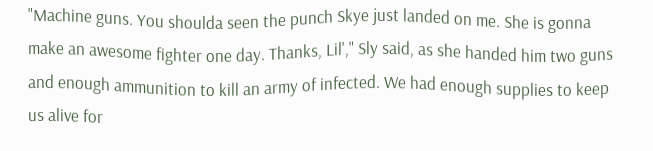"Machine guns. You shoulda seen the punch Skye just landed on me. She is gonna make an awesome fighter one day. Thanks, Lil'," Sly said, as she handed him two guns and enough ammunition to kill an army of infected. We had enough supplies to keep us alive for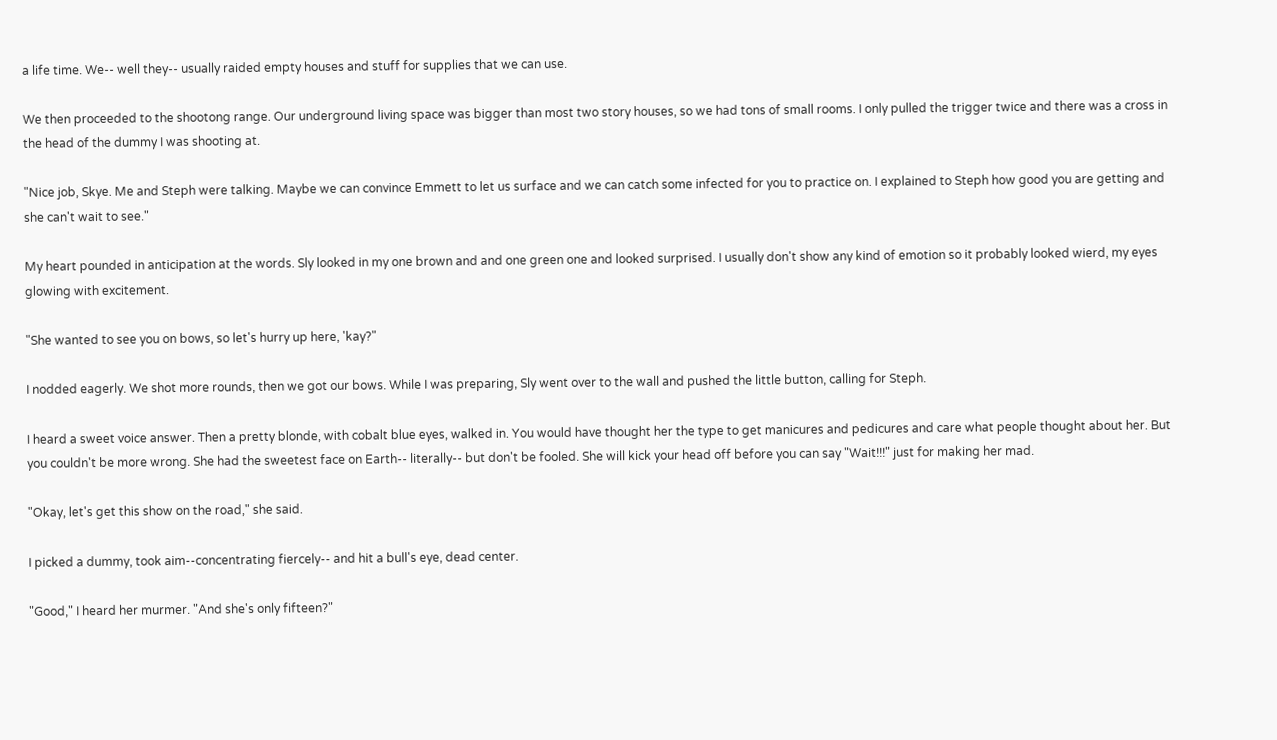a life time. We-- well they-- usually raided empty houses and stuff for supplies that we can use.

We then proceeded to the shootong range. Our underground living space was bigger than most two story houses, so we had tons of small rooms. I only pulled the trigger twice and there was a cross in the head of the dummy I was shooting at.

"Nice job, Skye. Me and Steph were talking. Maybe we can convince Emmett to let us surface and we can catch some infected for you to practice on. I explained to Steph how good you are getting and she can't wait to see."

My heart pounded in anticipation at the words. Sly looked in my one brown and and one green one and looked surprised. I usually don't show any kind of emotion so it probably looked wierd, my eyes glowing with excitement.

"She wanted to see you on bows, so let's hurry up here, 'kay?"

I nodded eagerly. We shot more rounds, then we got our bows. While I was preparing, Sly went over to the wall and pushed the little button, calling for Steph.

I heard a sweet voice answer. Then a pretty blonde, with cobalt blue eyes, walked in. You would have thought her the type to get manicures and pedicures and care what people thought about her. But you couldn't be more wrong. She had the sweetest face on Earth-- literally-- but don't be fooled. She will kick your head off before you can say "Wait!!!" just for making her mad.

"Okay, let's get this show on the road," she said.

I picked a dummy, took aim--concentrating fiercely-- and hit a bull's eye, dead center.

"Good," I heard her murmer. "And she's only fifteen?"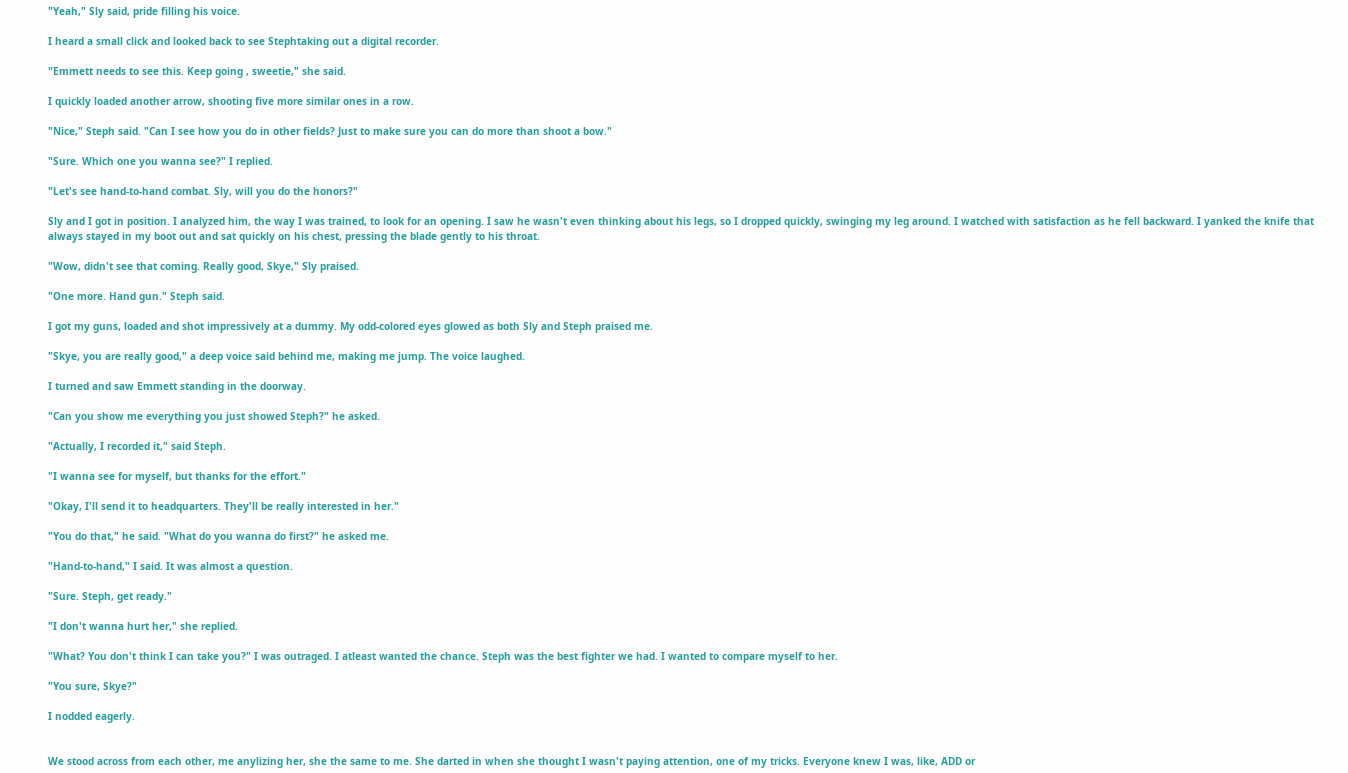"Yeah," Sly said, pride filling his voice.

I heard a small click and looked back to see Stephtaking out a digital recorder.

"Emmett needs to see this. Keep going , sweetie," she said.

I quickly loaded another arrow, shooting five more similar ones in a row.

"Nice," Steph said. "Can I see how you do in other fields? Just to make sure you can do more than shoot a bow."

"Sure. Which one you wanna see?" I replied.

"Let's see hand-to-hand combat. Sly, will you do the honors?"

Sly and I got in position. I analyzed him, the way I was trained, to look for an opening. I saw he wasn't even thinking about his legs, so I dropped quickly, swinging my leg around. I watched with satisfaction as he fell backward. I yanked the knife that always stayed in my boot out and sat quickly on his chest, pressing the blade gently to his throat.

"Wow, didn't see that coming. Really good, Skye," Sly praised.

"One more. Hand gun." Steph said.

I got my guns, loaded and shot impressively at a dummy. My odd-colored eyes glowed as both Sly and Steph praised me.

"Skye, you are really good," a deep voice said behind me, making me jump. The voice laughed.

I turned and saw Emmett standing in the doorway.

"Can you show me everything you just showed Steph?" he asked.

"Actually, I recorded it," said Steph.

"I wanna see for myself, but thanks for the effort."

"Okay, I'll send it to headquarters. They'll be really interested in her."

"You do that," he said. "What do you wanna do first?" he asked me.

"Hand-to-hand," I said. It was almost a question.

"Sure. Steph, get ready."

"I don't wanna hurt her," she replied.

"What? You don't think I can take you?" I was outraged. I atleast wanted the chance. Steph was the best fighter we had. I wanted to compare myself to her.

"You sure, Skye?"

I nodded eagerly.


We stood across from each other, me anylizing her, she the same to me. She darted in when she thought I wasn't paying attention, one of my tricks. Everyone knew I was, like, ADD or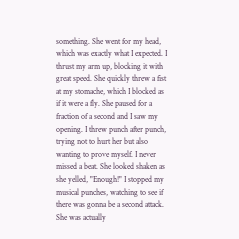something. She went for my head, which was exactly what I expected. I thrust my arm up, blocking it with great speed. She quickly threw a fist at my stomache, which I blocked as if it were a fly. She paused for a fraction of a second and I saw my opening. I threw punch after punch, trying not to hurt her but also wanting to prove myself. I never missed a beat. She looked shaken as she yelled, "Enough!" I stopped my musical punches, watching to see if there was gonna be a second attack. She was actually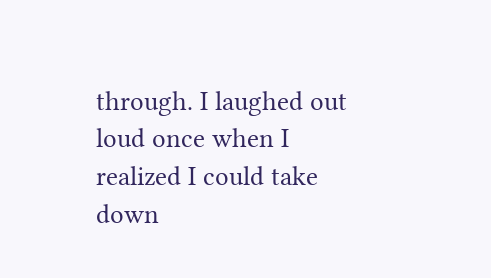through. I laughed out loud once when I realized I could take down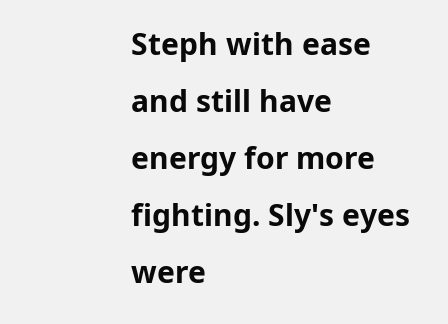Steph with ease and still have energy for more fighting. Sly's eyes were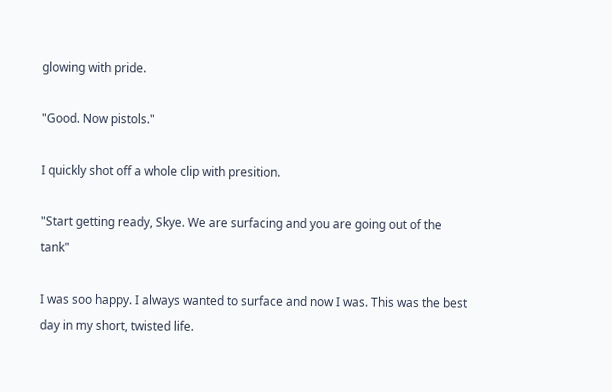glowing with pride.

"Good. Now pistols."

I quickly shot off a whole clip with presition.

"Start getting ready, Skye. We are surfacing and you are going out of the tank"

I was soo happy. I always wanted to surface and now I was. This was the best day in my short, twisted life.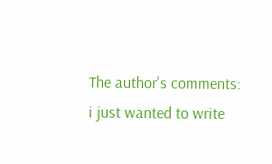The author's comments:
i just wanted to write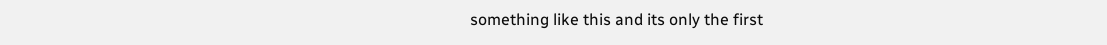something like this and its only the first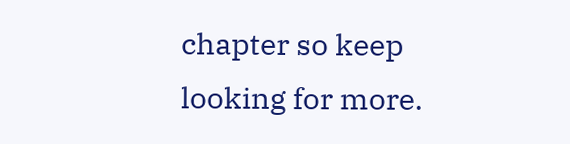chapter so keep looking for more.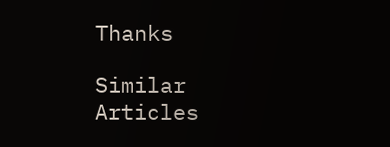Thanks

Similar Articles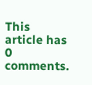This article has 0 comments.